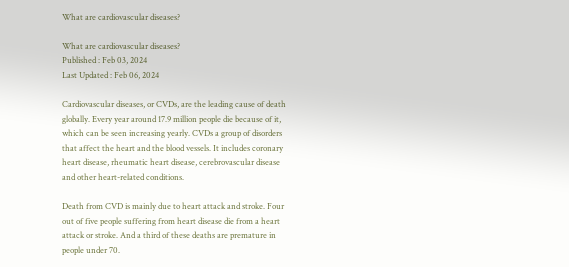What are cardiovascular diseases?

What are cardiovascular diseases?
Published : Feb 03, 2024
Last Updated : Feb 06, 2024

Cardiovascular diseases, or CVDs, are the leading cause of death globally. Every year around 17.9 million people die because of it, which can be seen increasing yearly. CVDs a group of disorders that affect the heart and the blood vessels. It includes coronary heart disease, rheumatic heart disease, cerebrovascular disease and other heart-related conditions.

Death from CVD is mainly due to heart attack and stroke. Four out of five people suffering from heart disease die from a heart attack or stroke. And a third of these deaths are premature in people under 70.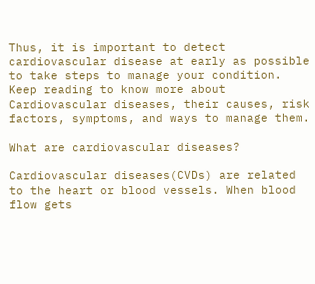Thus, it is important to detect cardiovascular disease at early as possible to take steps to manage your condition. Keep reading to know more about Cardiovascular diseases, their causes, risk factors, symptoms, and ways to manage them.

What are cardiovascular diseases?

Cardiovascular diseases(CVDs) are related to the heart or blood vessels. When blood flow gets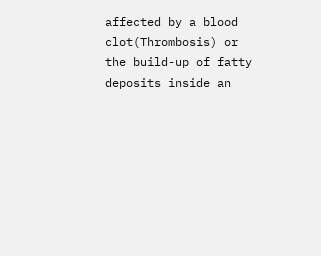affected by a blood clot(Thrombosis) or the build-up of fatty deposits inside an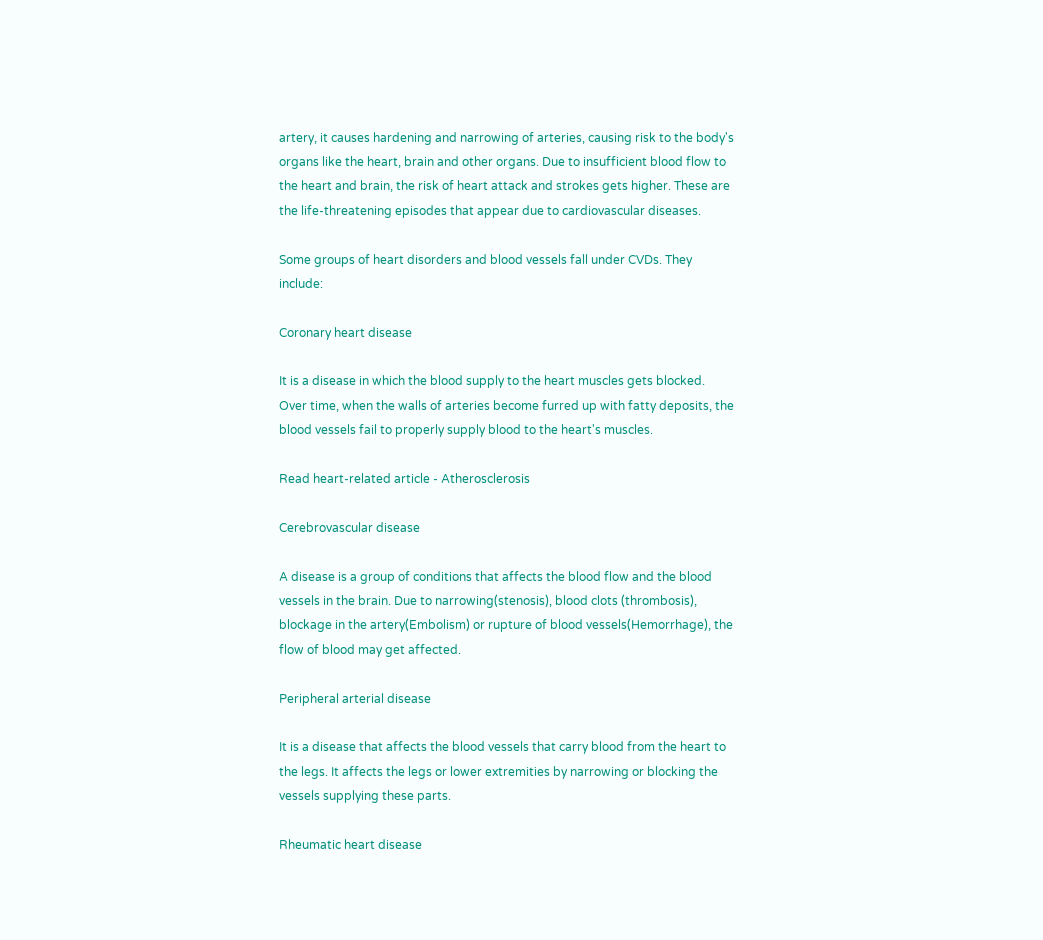artery, it causes hardening and narrowing of arteries, causing risk to the body's organs like the heart, brain and other organs. Due to insufficient blood flow to the heart and brain, the risk of heart attack and strokes gets higher. These are the life-threatening episodes that appear due to cardiovascular diseases.

Some groups of heart disorders and blood vessels fall under CVDs. They include:

Coronary heart disease

It is a disease in which the blood supply to the heart muscles gets blocked. Over time, when the walls of arteries become furred up with fatty deposits, the blood vessels fail to properly supply blood to the heart's muscles.

Read heart-related article - Atherosclerosis

Cerebrovascular disease

A disease is a group of conditions that affects the blood flow and the blood vessels in the brain. Due to narrowing(stenosis), blood clots (thrombosis), blockage in the artery(Embolism) or rupture of blood vessels(Hemorrhage), the flow of blood may get affected.

Peripheral arterial disease

It is a disease that affects the blood vessels that carry blood from the heart to the legs. It affects the legs or lower extremities by narrowing or blocking the vessels supplying these parts.

Rheumatic heart disease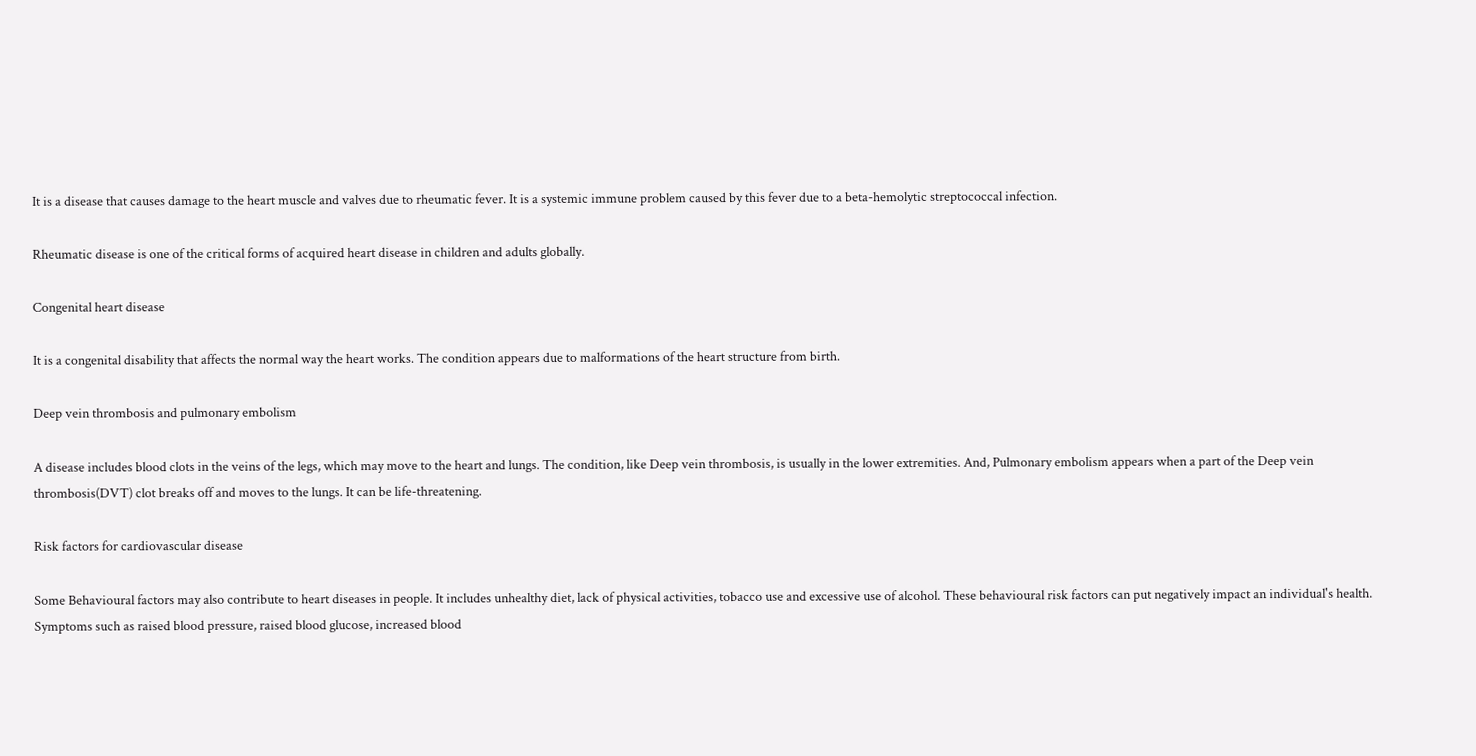It is a disease that causes damage to the heart muscle and valves due to rheumatic fever. It is a systemic immune problem caused by this fever due to a beta-hemolytic streptococcal infection.

Rheumatic disease is one of the critical forms of acquired heart disease in children and adults globally.

Congenital heart disease

It is a congenital disability that affects the normal way the heart works. The condition appears due to malformations of the heart structure from birth.

Deep vein thrombosis and pulmonary embolism

A disease includes blood clots in the veins of the legs, which may move to the heart and lungs. The condition, like Deep vein thrombosis, is usually in the lower extremities. And, Pulmonary embolism appears when a part of the Deep vein thrombosis(DVT) clot breaks off and moves to the lungs. It can be life-threatening.

Risk factors for cardiovascular disease

Some Behavioural factors may also contribute to heart diseases in people. It includes unhealthy diet, lack of physical activities, tobacco use and excessive use of alcohol. These behavioural risk factors can put negatively impact an individual's health. Symptoms such as raised blood pressure, raised blood glucose, increased blood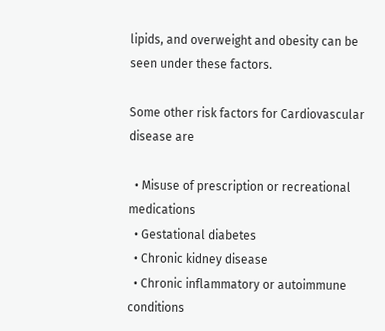lipids, and overweight and obesity can be seen under these factors.

Some other risk factors for Cardiovascular disease are

  • Misuse of prescription or recreational medications
  • Gestational diabetes
  • Chronic kidney disease
  • Chronic inflammatory or autoimmune conditions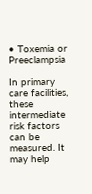• Toxemia or Preeclampsia

In primary care facilities, these intermediate risk factors can be measured. It may help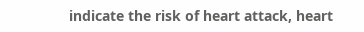indicate the risk of heart attack, heart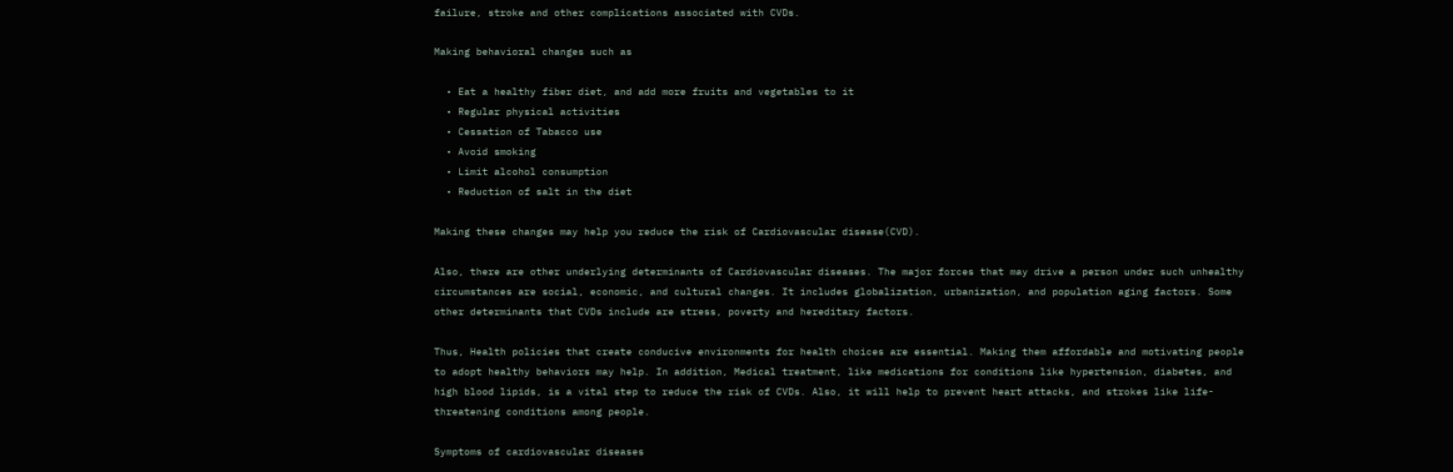failure, stroke and other complications associated with CVDs.

Making behavioral changes such as

  • Eat a healthy fiber diet, and add more fruits and vegetables to it
  • Regular physical activities
  • Cessation of Tabacco use
  • Avoid smoking
  • Limit alcohol consumption
  • Reduction of salt in the diet

Making these changes may help you reduce the risk of Cardiovascular disease(CVD).

Also, there are other underlying determinants of Cardiovascular diseases. The major forces that may drive a person under such unhealthy circumstances are social, economic, and cultural changes. It includes globalization, urbanization, and population aging factors. Some other determinants that CVDs include are stress, poverty and hereditary factors.

Thus, Health policies that create conducive environments for health choices are essential. Making them affordable and motivating people to adopt healthy behaviors may help. In addition, Medical treatment, like medications for conditions like hypertension, diabetes, and high blood lipids, is a vital step to reduce the risk of CVDs. Also, it will help to prevent heart attacks, and strokes like life-threatening conditions among people.

Symptoms of cardiovascular diseases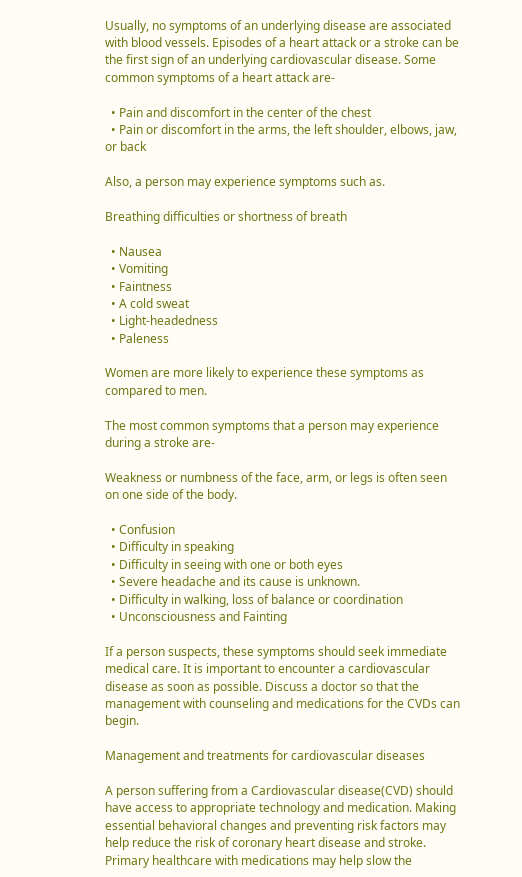Usually, no symptoms of an underlying disease are associated with blood vessels. Episodes of a heart attack or a stroke can be the first sign of an underlying cardiovascular disease. Some common symptoms of a heart attack are-

  • Pain and discomfort in the center of the chest
  • Pain or discomfort in the arms, the left shoulder, elbows, jaw, or back

Also, a person may experience symptoms such as.

Breathing difficulties or shortness of breath

  • Nausea
  • Vomiting
  • Faintness
  • A cold sweat
  • Light-headedness
  • Paleness

Women are more likely to experience these symptoms as compared to men.

The most common symptoms that a person may experience during a stroke are-

Weakness or numbness of the face, arm, or legs is often seen on one side of the body.

  • Confusion
  • Difficulty in speaking
  • Difficulty in seeing with one or both eyes
  • Severe headache and its cause is unknown.
  • Difficulty in walking, loss of balance or coordination
  • Unconsciousness and Fainting

If a person suspects, these symptoms should seek immediate medical care. It is important to encounter a cardiovascular disease as soon as possible. Discuss a doctor so that the management with counseling and medications for the CVDs can begin.

Management and treatments for cardiovascular diseases

A person suffering from a Cardiovascular disease(CVD) should have access to appropriate technology and medication. Making essential behavioral changes and preventing risk factors may help reduce the risk of coronary heart disease and stroke. Primary healthcare with medications may help slow the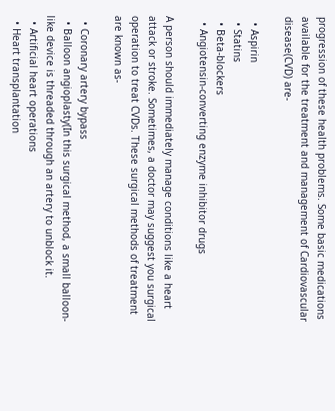progression of these health problems. Some basic medications available for the treatment and management of Cardiovascular disease(CVD) are-

  • Aspirin
  • Statins
  • Beta-blockers
  • Angiotensin-converting enzyme inhibitor drugs

A person should immediately manage conditions like a heart attack or stroke. Sometimes, a doctor may suggest you surgical operation to treat CVDs. These surgical methods of treatment are known as-

  • Coronary artery bypass
  • Balloon angioplasty(In this surgical method, a small balloon-like device is threaded through an artery to unblock it.
  • Artificial heart operations
  • Heart transplantation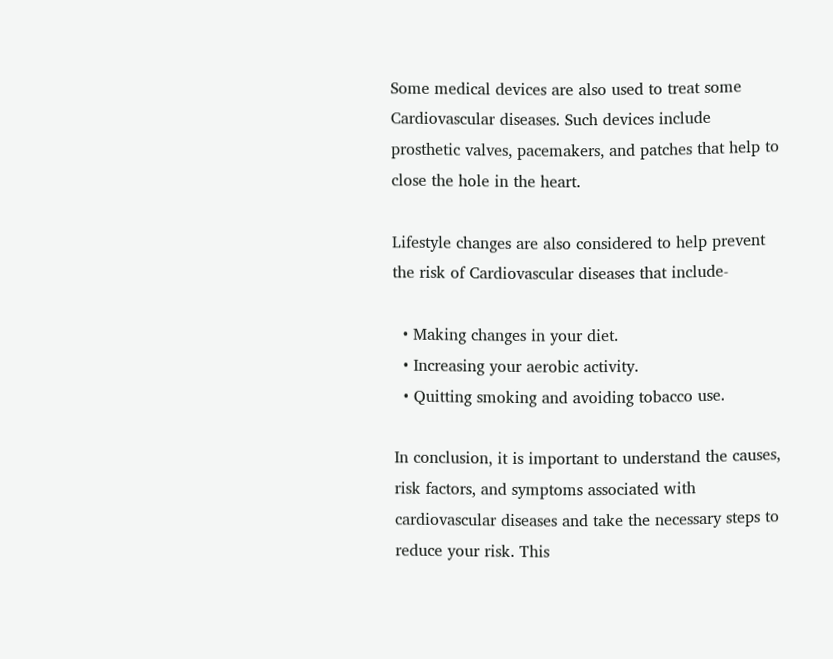Some medical devices are also used to treat some Cardiovascular diseases. Such devices include prosthetic valves, pacemakers, and patches that help to close the hole in the heart.

Lifestyle changes are also considered to help prevent the risk of Cardiovascular diseases that include-

  • Making changes in your diet.
  • Increasing your aerobic activity.
  • Quitting smoking and avoiding tobacco use.

In conclusion, it is important to understand the causes, risk factors, and symptoms associated with cardiovascular diseases and take the necessary steps to reduce your risk. This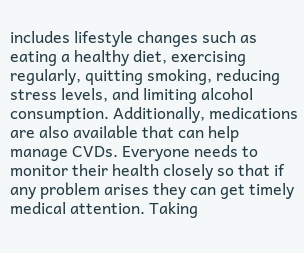includes lifestyle changes such as eating a healthy diet, exercising regularly, quitting smoking, reducing stress levels, and limiting alcohol consumption. Additionally, medications are also available that can help manage CVDs. Everyone needs to monitor their health closely so that if any problem arises they can get timely medical attention. Taking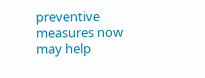preventive measures now may help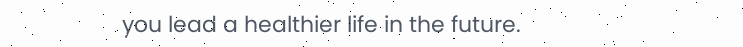you lead a healthier life in the future.